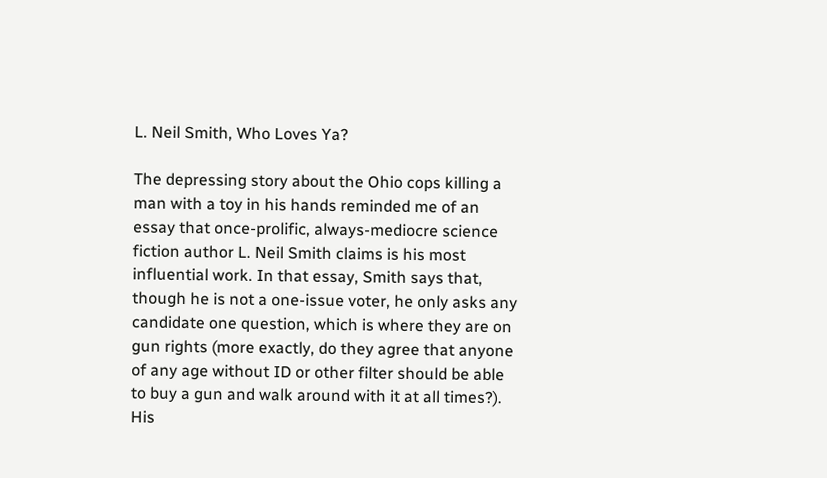L. Neil Smith, Who Loves Ya?

The depressing story about the Ohio cops killing a man with a toy in his hands reminded me of an essay that once-prolific, always-mediocre science fiction author L. Neil Smith claims is his most influential work. In that essay, Smith says that, though he is not a one-issue voter, he only asks any candidate one question, which is where they are on gun rights (more exactly, do they agree that anyone of any age without ID or other filter should be able to buy a gun and walk around with it at all times?). His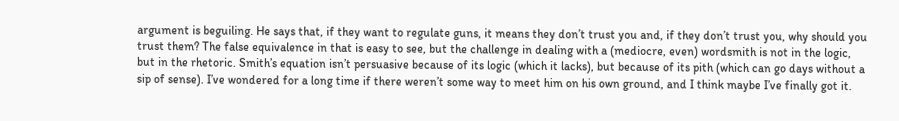argument is beguiling. He says that, if they want to regulate guns, it means they don’t trust you and, if they don’t trust you, why should you trust them? The false equivalence in that is easy to see, but the challenge in dealing with a (mediocre, even) wordsmith is not in the logic, but in the rhetoric. Smith’s equation isn’t persuasive because of its logic (which it lacks), but because of its pith (which can go days without a sip of sense). I’ve wondered for a long time if there weren’t some way to meet him on his own ground, and I think maybe I’ve finally got it.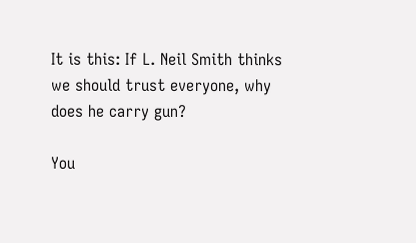It is this: If L. Neil Smith thinks we should trust everyone, why does he carry gun?

You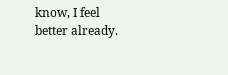know, I feel better already.